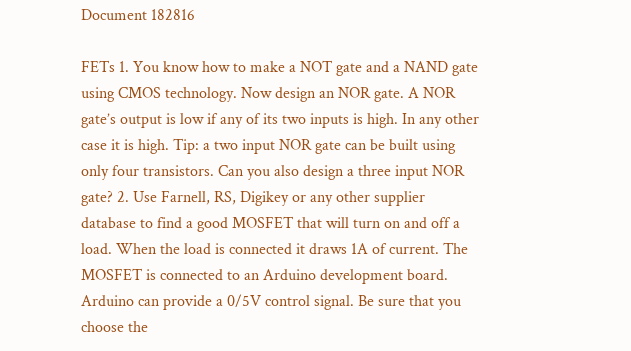Document 182816

FETs 1. You know how to make a NOT gate and a NAND gate using CMOS technology. Now design an NOR gate. A NOR gate’s output is low if any of its two inputs is high. In any other case it is high. Tip: a two input NOR gate can be built using only four transistors. Can you also design a three input NOR gate? 2. Use Farnell, RS, Digikey or any other supplier database to find a good MOSFET that will turn on and off a load. When the load is connected it draws 1A of current. The MOSFET is connected to an Arduino development board. Arduino can provide a 0/5V control signal. Be sure that you choose the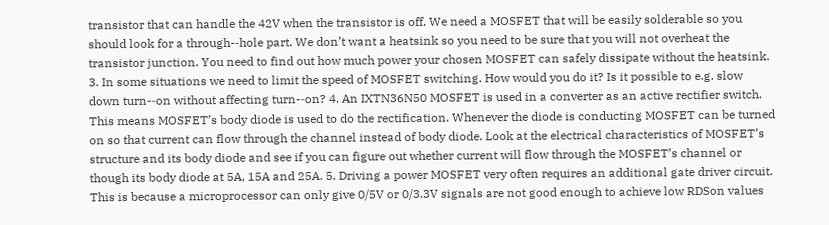transistor that can handle the 42V when the transistor is off. We need a MOSFET that will be easily solderable so you should look for a through-‐hole part. We don’t want a heatsink so you need to be sure that you will not overheat the transistor junction. You need to find out how much power your chosen MOSFET can safely dissipate without the heatsink. 3. In some situations we need to limit the speed of MOSFET switching. How would you do it? Is it possible to e.g. slow down turn-‐on without affecting turn-‐on? 4. An IXTN36N50 MOSFET is used in a converter as an active rectifier switch. This means MOSFET’s body diode is used to do the rectification. Whenever the diode is conducting MOSFET can be turned on so that current can flow through the channel instead of body diode. Look at the electrical characteristics of MOSFET’s structure and its body diode and see if you can figure out whether current will flow through the MOSFET’s channel or though its body diode at 5A, 15A and 25A. 5. Driving a power MOSFET very often requires an additional gate driver circuit. This is because a microprocessor can only give 0/5V or 0/3.3V signals are not good enough to achieve low RDSon values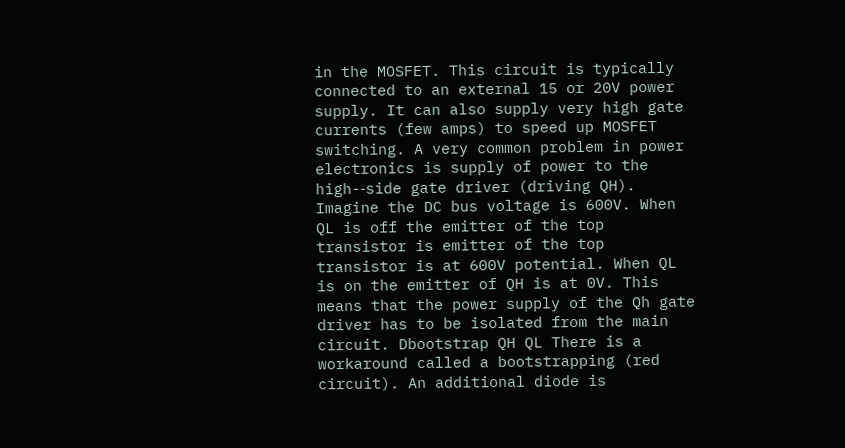in the MOSFET. This circuit is typically connected to an external 15 or 20V power supply. It can also supply very high gate currents (few amps) to speed up MOSFET switching. A very common problem in power electronics is supply of power to the high-‐side gate driver (driving QH). Imagine the DC bus voltage is 600V. When QL is off the emitter of the top transistor is emitter of the top transistor is at 600V potential. When QL is on the emitter of QH is at 0V. This means that the power supply of the Qh gate driver has to be isolated from the main circuit. Dbootstrap QH QL There is a workaround called a bootstrapping (red circuit). An additional diode is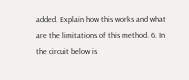added. Explain how this works and what are the limitations of this method. 6. In the circuit below is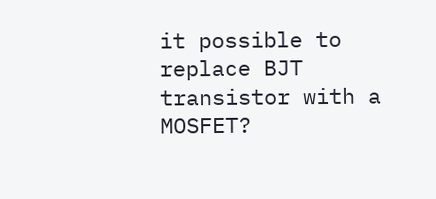it possible to replace BJT transistor with a MOSFET?